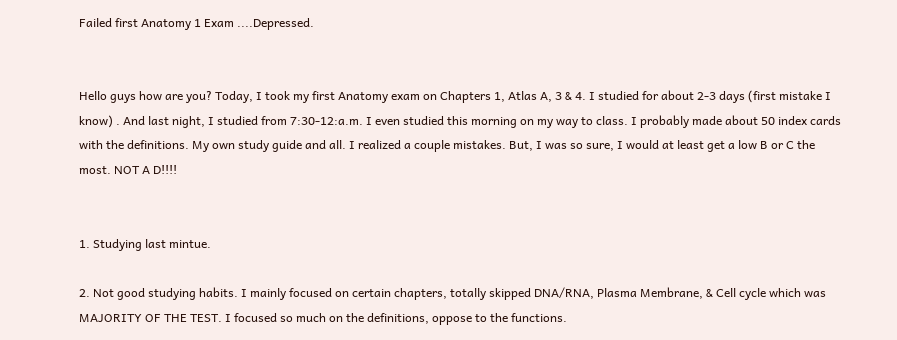Failed first Anatomy 1 Exam ....Depressed.


Hello guys how are you? Today, I took my first Anatomy exam on Chapters 1, Atlas A, 3 & 4. I studied for about 2-3 days (first mistake I know) . And last night, I studied from 7:30-12:a.m. I even studied this morning on my way to class. I probably made about 50 index cards with the definitions. My own study guide and all. I realized a couple mistakes. But, I was so sure, I would at least get a low B or C the most. NOT A D!!!!


1. Studying last mintue.

2. Not good studying habits. I mainly focused on certain chapters, totally skipped DNA/RNA, Plasma Membrane, & Cell cycle which was MAJORITY OF THE TEST. I focused so much on the definitions, oppose to the functions.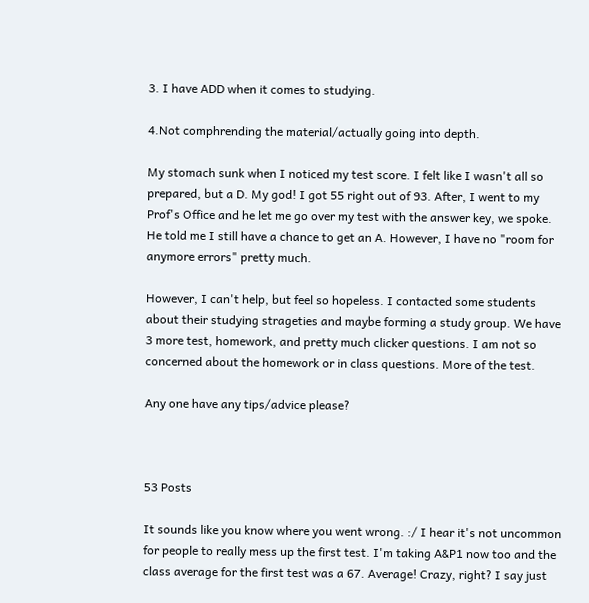3. I have ADD when it comes to studying.

4.Not comphrending the material/actually going into depth.

My stomach sunk when I noticed my test score. I felt like I wasn't all so prepared, but a D. My god! I got 55 right out of 93. After, I went to my Prof's Office and he let me go over my test with the answer key, we spoke. He told me I still have a chance to get an A. However, I have no "room for anymore errors" pretty much.

However, I can't help, but feel so hopeless. I contacted some students about their studying strageties and maybe forming a study group. We have 3 more test, homework, and pretty much clicker questions. I am not so concerned about the homework or in class questions. More of the test.

Any one have any tips/advice please?



53 Posts

It sounds like you know where you went wrong. :/ I hear it's not uncommon for people to really mess up the first test. I'm taking A&P1 now too and the class average for the first test was a 67. Average! Crazy, right? I say just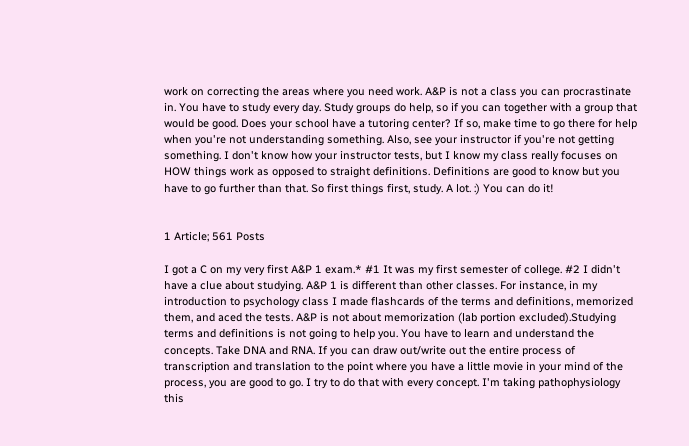work on correcting the areas where you need work. A&P is not a class you can procrastinate in. You have to study every day. Study groups do help, so if you can together with a group that would be good. Does your school have a tutoring center? If so, make time to go there for help when you're not understanding something. Also, see your instructor if you're not getting something. I don't know how your instructor tests, but I know my class really focuses on HOW things work as opposed to straight definitions. Definitions are good to know but you have to go further than that. So first things first, study. A lot. :) You can do it!


1 Article; 561 Posts

I got a C on my very first A&P 1 exam.* #1 It was my first semester of college. #2 I didn't have a clue about studying. A&P 1 is different than other classes. For instance, in my introduction to psychology class I made flashcards of the terms and definitions, memorized them, and aced the tests. A&P is not about memorization (lab portion excluded).Studying terms and definitions is not going to help you. You have to learn and understand the concepts. Take DNA and RNA. If you can draw out/write out the entire process of transcription and translation to the point where you have a little movie in your mind of the process, you are good to go. I try to do that with every concept. I'm taking pathophysiology this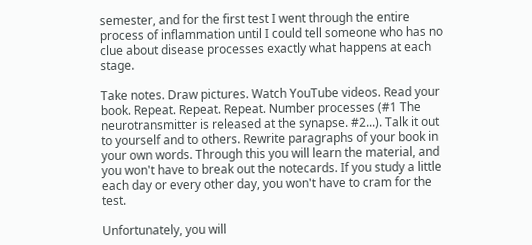semester, and for the first test I went through the entire process of inflammation until I could tell someone who has no clue about disease processes exactly what happens at each stage.

Take notes. Draw pictures. Watch YouTube videos. Read your book. Repeat. Repeat. Repeat. Number processes (#1 The neurotransmitter is released at the synapse. #2...). Talk it out to yourself and to others. Rewrite paragraphs of your book in your own words. Through this you will learn the material, and you won't have to break out the notecards. If you study a little each day or every other day, you won't have to cram for the test.

Unfortunately, you will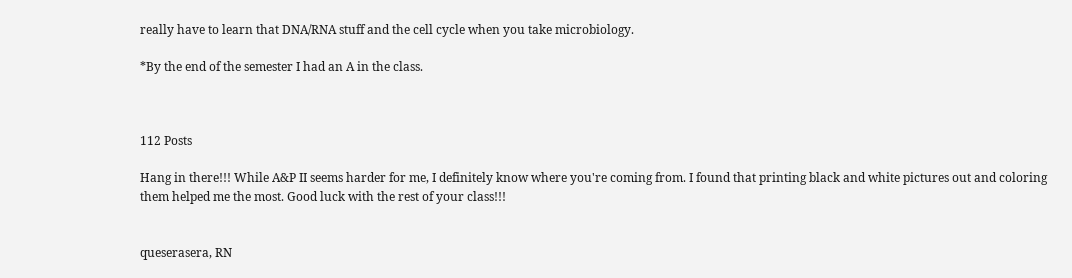really have to learn that DNA/RNA stuff and the cell cycle when you take microbiology.

*By the end of the semester I had an A in the class.



112 Posts

Hang in there!!! While A&P II seems harder for me, I definitely know where you're coming from. I found that printing black and white pictures out and coloring them helped me the most. Good luck with the rest of your class!!!


queserasera, RN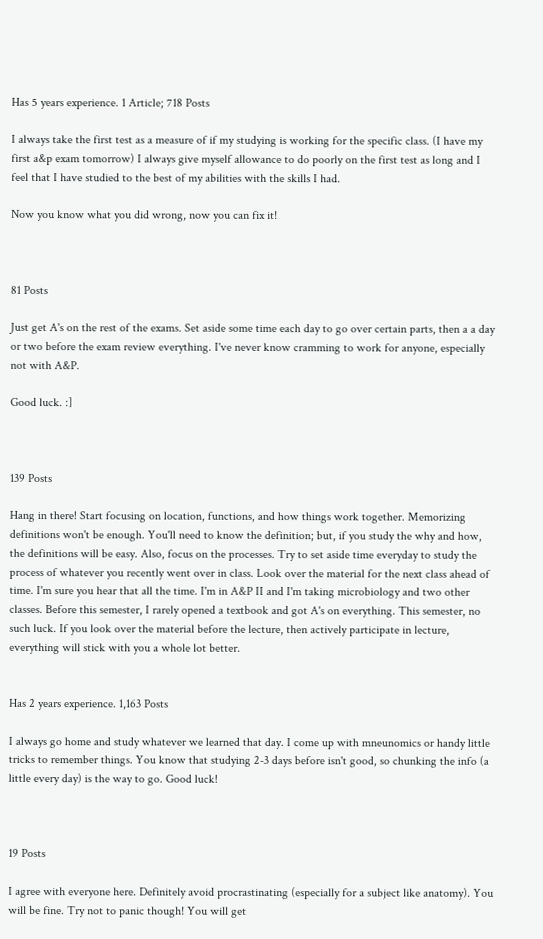Has 5 years experience. 1 Article; 718 Posts

I always take the first test as a measure of if my studying is working for the specific class. (I have my first a&p exam tomorrow) I always give myself allowance to do poorly on the first test as long and I feel that I have studied to the best of my abilities with the skills I had.

Now you know what you did wrong, now you can fix it!



81 Posts

Just get A's on the rest of the exams. Set aside some time each day to go over certain parts, then a a day or two before the exam review everything. I've never know cramming to work for anyone, especially not with A&P.

Good luck. :]



139 Posts

Hang in there! Start focusing on location, functions, and how things work together. Memorizing definitions won't be enough. You'll need to know the definition; but, if you study the why and how, the definitions will be easy. Also, focus on the processes. Try to set aside time everyday to study the process of whatever you recently went over in class. Look over the material for the next class ahead of time. I'm sure you hear that all the time. I'm in A&P II and I'm taking microbiology and two other classes. Before this semester, I rarely opened a textbook and got A's on everything. This semester, no such luck. If you look over the material before the lecture, then actively participate in lecture, everything will stick with you a whole lot better.


Has 2 years experience. 1,163 Posts

I always go home and study whatever we learned that day. I come up with mneunomics or handy little tricks to remember things. You know that studying 2-3 days before isn't good, so chunking the info (a little every day) is the way to go. Good luck!



19 Posts

I agree with everyone here. Definitely avoid procrastinating (especially for a subject like anatomy). You will be fine. Try not to panic though! You will get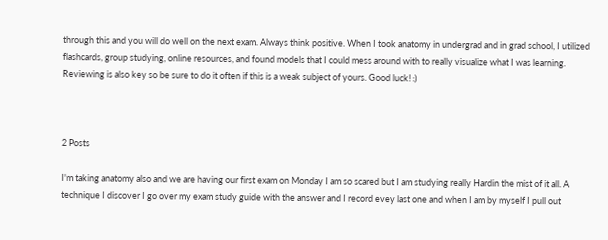through this and you will do well on the next exam. Always think positive. When I took anatomy in undergrad and in grad school, I utilized flashcards, group studying, online resources, and found models that I could mess around with to really visualize what I was learning. Reviewing is also key so be sure to do it often if this is a weak subject of yours. Good luck! :)



2 Posts

I'm taking anatomy also and we are having our first exam on Monday I am so scared but I am studying really Hardin the mist of it all. A technique I discover I go over my exam study guide with the answer and I record evey last one and when I am by myself I pull out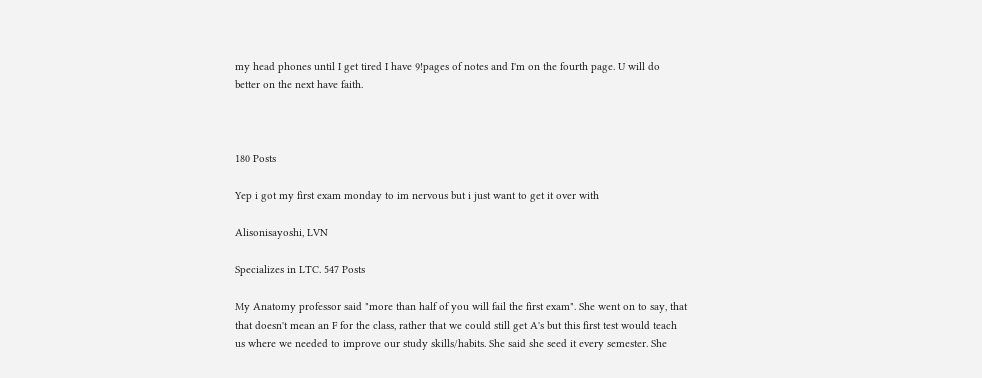my head phones until I get tired I have 9!pages of notes and I'm on the fourth page. U will do better on the next have faith.



180 Posts

Yep i got my first exam monday to im nervous but i just want to get it over with

Alisonisayoshi, LVN

Specializes in LTC. 547 Posts

My Anatomy professor said "more than half of you will fail the first exam". She went on to say, that that doesn't mean an F for the class, rather that we could still get A's but this first test would teach us where we needed to improve our study skills/habits. She said she seed it every semester. She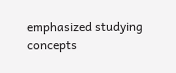emphasized studying concepts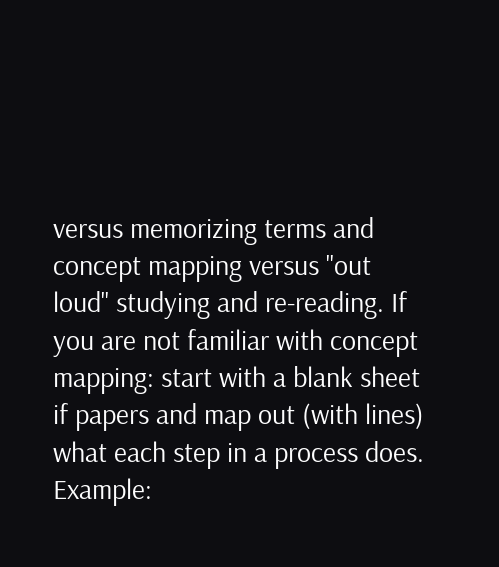versus memorizing terms and concept mapping versus "out loud" studying and re-reading. If you are not familiar with concept mapping: start with a blank sheet if papers and map out (with lines) what each step in a process does. Example: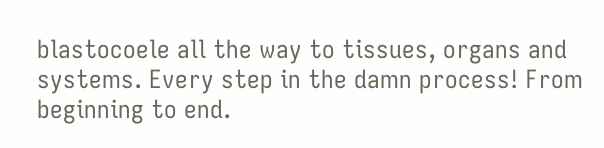blastocoele all the way to tissues, organs and systems. Every step in the damn process! From beginning to end.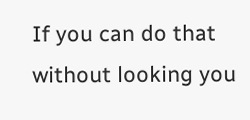If you can do that without looking you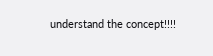understand the concept!!!!